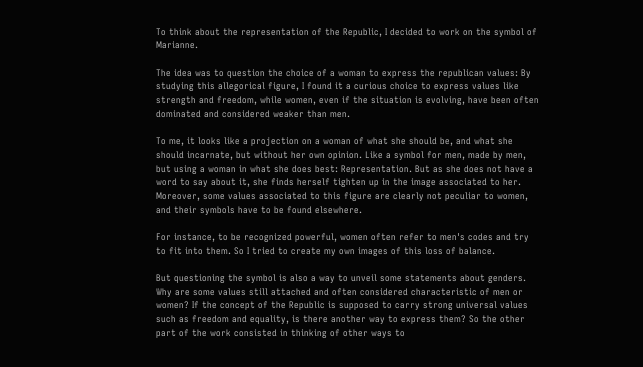To think about the representation of the Republic, I decided to work on the symbol of Marianne.

The idea was to question the choice of a woman to express the republican values: By studying this allegorical figure, I found it a curious choice to express values like strength and freedom, while women, even if the situation is evolving, have been often dominated and considered weaker than men.

To me, it looks like a projection on a woman of what she should be, and what she should incarnate, but without her own opinion. Like a symbol for men, made by men, but using a woman in what she does best: Representation. But as she does not have a word to say about it, she finds herself tighten up in the image associated to her. Moreover, some values associated to this figure are clearly not peculiar to women, and their symbols have to be found elsewhere.

For instance, to be recognized powerful, women often refer to men's codes and try to fit into them. So I tried to create my own images of this loss of balance.

But questioning the symbol is also a way to unveil some statements about genders. Why are some values still attached and often considered characteristic of men or women? If the concept of the Republic is supposed to carry strong universal values such as freedom and equality, is there another way to express them? So the other part of the work consisted in thinking of other ways to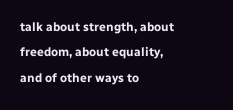talk about strength, about freedom, about equality, and of other ways to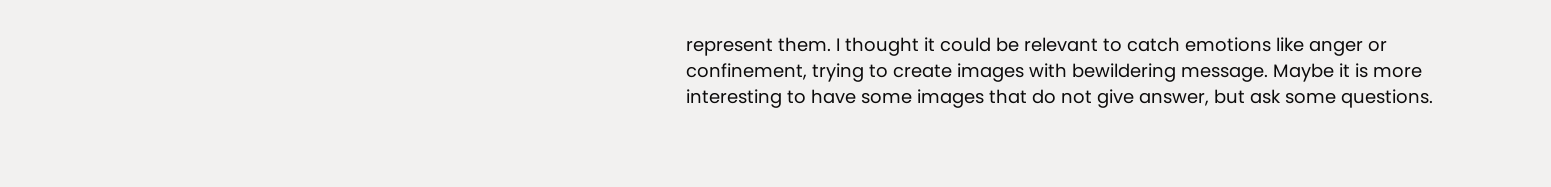represent them. I thought it could be relevant to catch emotions like anger or confinement, trying to create images with bewildering message. Maybe it is more interesting to have some images that do not give answer, but ask some questions.